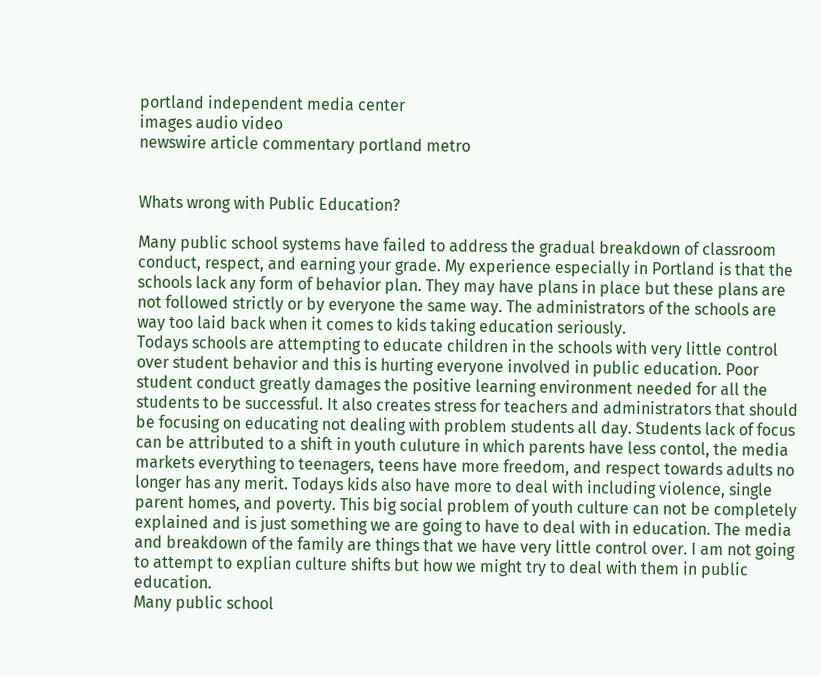portland independent media center
images audio video
newswire article commentary portland metro


Whats wrong with Public Education?

Many public school systems have failed to address the gradual breakdown of classroom conduct, respect, and earning your grade. My experience especially in Portland is that the schools lack any form of behavior plan. They may have plans in place but these plans are not followed strictly or by everyone the same way. The administrators of the schools are way too laid back when it comes to kids taking education seriously.
Todays schools are attempting to educate children in the schools with very little control over student behavior and this is hurting everyone involved in public education. Poor student conduct greatly damages the positive learning environment needed for all the students to be successful. It also creates stress for teachers and administrators that should be focusing on educating not dealing with problem students all day. Students lack of focus can be attributed to a shift in youth culuture in which parents have less contol, the media markets everything to teenagers, teens have more freedom, and respect towards adults no longer has any merit. Todays kids also have more to deal with including violence, single parent homes, and poverty. This big social problem of youth culture can not be completely explained and is just something we are going to have to deal with in education. The media and breakdown of the family are things that we have very little control over. I am not going to attempt to explian culture shifts but how we might try to deal with them in public education.
Many public school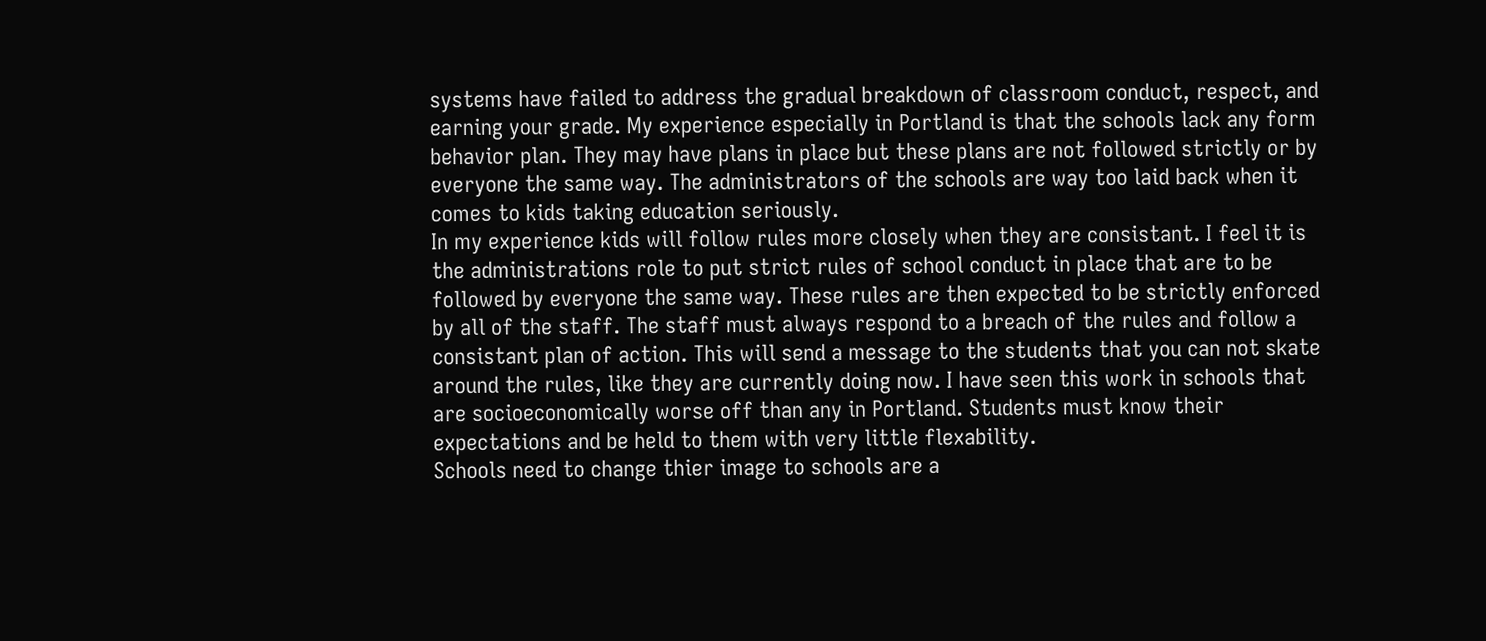systems have failed to address the gradual breakdown of classroom conduct, respect, and earning your grade. My experience especially in Portland is that the schools lack any form behavior plan. They may have plans in place but these plans are not followed strictly or by everyone the same way. The administrators of the schools are way too laid back when it comes to kids taking education seriously.
In my experience kids will follow rules more closely when they are consistant. I feel it is the administrations role to put strict rules of school conduct in place that are to be followed by everyone the same way. These rules are then expected to be strictly enforced by all of the staff. The staff must always respond to a breach of the rules and follow a consistant plan of action. This will send a message to the students that you can not skate around the rules, like they are currently doing now. I have seen this work in schools that are socioeconomically worse off than any in Portland. Students must know their expectations and be held to them with very little flexability.
Schools need to change thier image to schools are a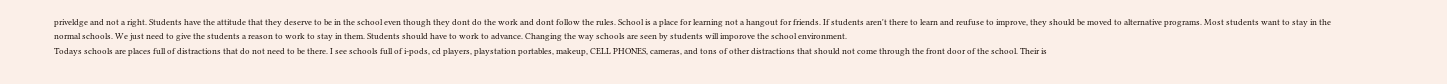priveldge and not a right. Students have the attitude that they deserve to be in the school even though they dont do the work and dont follow the rules. School is a place for learning not a hangout for friends. If students aren't there to learn and reufuse to improve, they should be moved to alternative programs. Most students want to stay in the normal schools. We just need to give the students a reason to work to stay in them. Students should have to work to advance. Changing the way schools are seen by students will imporove the school environment.
Todays schools are places full of distractions that do not need to be there. I see schools full of i-pods, cd players, playstation portables, makeup, CELL PHONES, cameras, and tons of other distractions that should not come through the front door of the school. Their is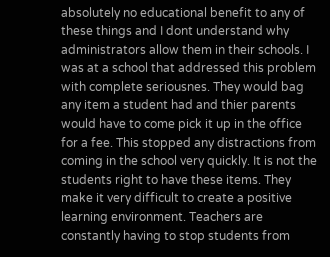absolutely no educational benefit to any of these things and I dont understand why administrators allow them in their schools. I was at a school that addressed this problem with complete seriousnes. They would bag any item a student had and thier parents would have to come pick it up in the office for a fee. This stopped any distractions from coming in the school very quickly. It is not the students right to have these items. They make it very difficult to create a positive learning environment. Teachers are constantly having to stop students from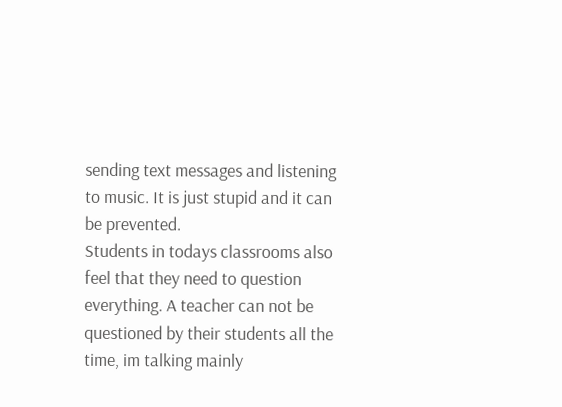sending text messages and listening to music. It is just stupid and it can be prevented.
Students in todays classrooms also feel that they need to question everything. A teacher can not be questioned by their students all the time, im talking mainly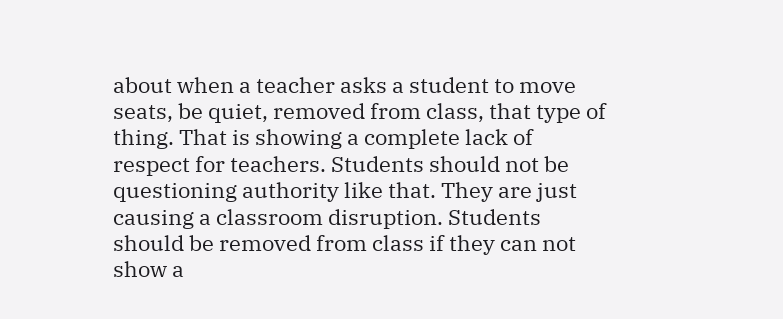about when a teacher asks a student to move seats, be quiet, removed from class, that type of thing. That is showing a complete lack of respect for teachers. Students should not be questioning authority like that. They are just causing a classroom disruption. Students should be removed from class if they can not show a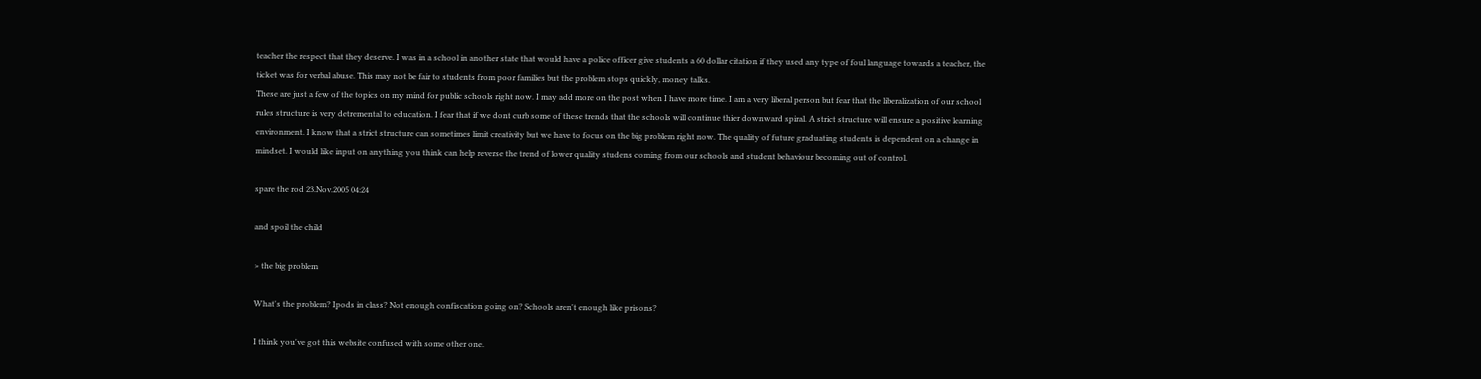teacher the respect that they deserve. I was in a school in another state that would have a police officer give students a 60 dollar citation if they used any type of foul language towards a teacher, the ticket was for verbal abuse. This may not be fair to students from poor families but the problem stops quickly, money talks.
These are just a few of the topics on my mind for public schools right now. I may add more on the post when I have more time. I am a very liberal person but fear that the liberalization of our school rules structure is very detremental to education. I fear that if we dont curb some of these trends that the schools will continue thier downward spiral. A strict structure will ensure a positive learning environment. I know that a strict structure can sometimes limit creativity but we have to focus on the big problem right now. The quality of future graduating students is dependent on a change in mindset. I would like input on anything you think can help reverse the trend of lower quality studens coming from our schools and student behaviour becoming out of control.

spare the rod 23.Nov.2005 04:24

and spoil the child

> the big problem

What's the problem? Ipods in class? Not enough confiscation going on? Schools aren't enough like prisons?

I think you've got this website confused with some other one.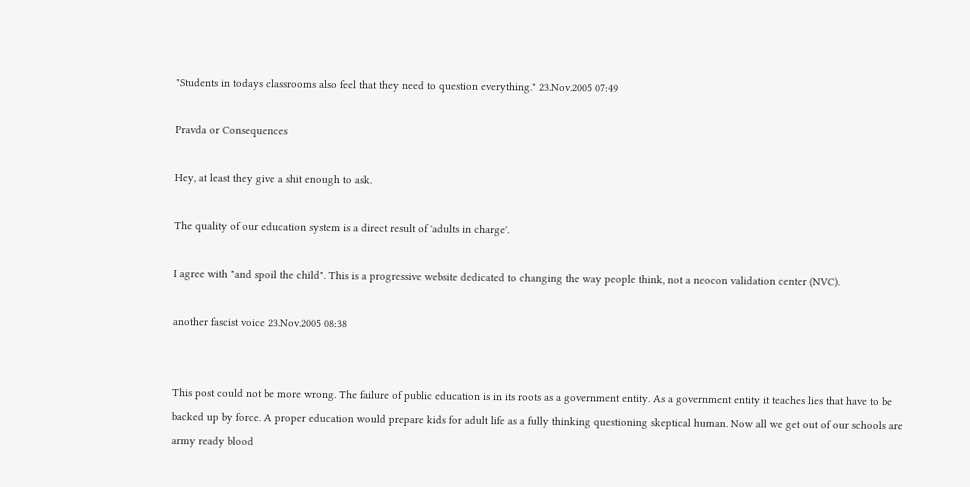"Students in todays classrooms also feel that they need to question everything." 23.Nov.2005 07:49

Pravda or Consequences

Hey, at least they give a shit enough to ask.

The quality of our education system is a direct result of 'adults in charge'.

I agree with "and spoil the child". This is a progressive website dedicated to changing the way people think, not a neocon validation center (NVC).

another fascist voice 23.Nov.2005 08:38


This post could not be more wrong. The failure of public education is in its roots as a government entity. As a government entity it teaches lies that have to be backed up by force. A proper education would prepare kids for adult life as a fully thinking questioning skeptical human. Now all we get out of our schools are army ready blood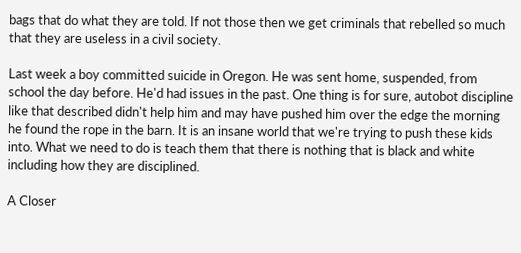bags that do what they are told. If not those then we get criminals that rebelled so much that they are useless in a civil society.

Last week a boy committed suicide in Oregon. He was sent home, suspended, from school the day before. He'd had issues in the past. One thing is for sure, autobot discipline like that described didn't help him and may have pushed him over the edge the morning he found the rope in the barn. It is an insane world that we're trying to push these kids into. What we need to do is teach them that there is nothing that is black and white including how they are disciplined.

A Closer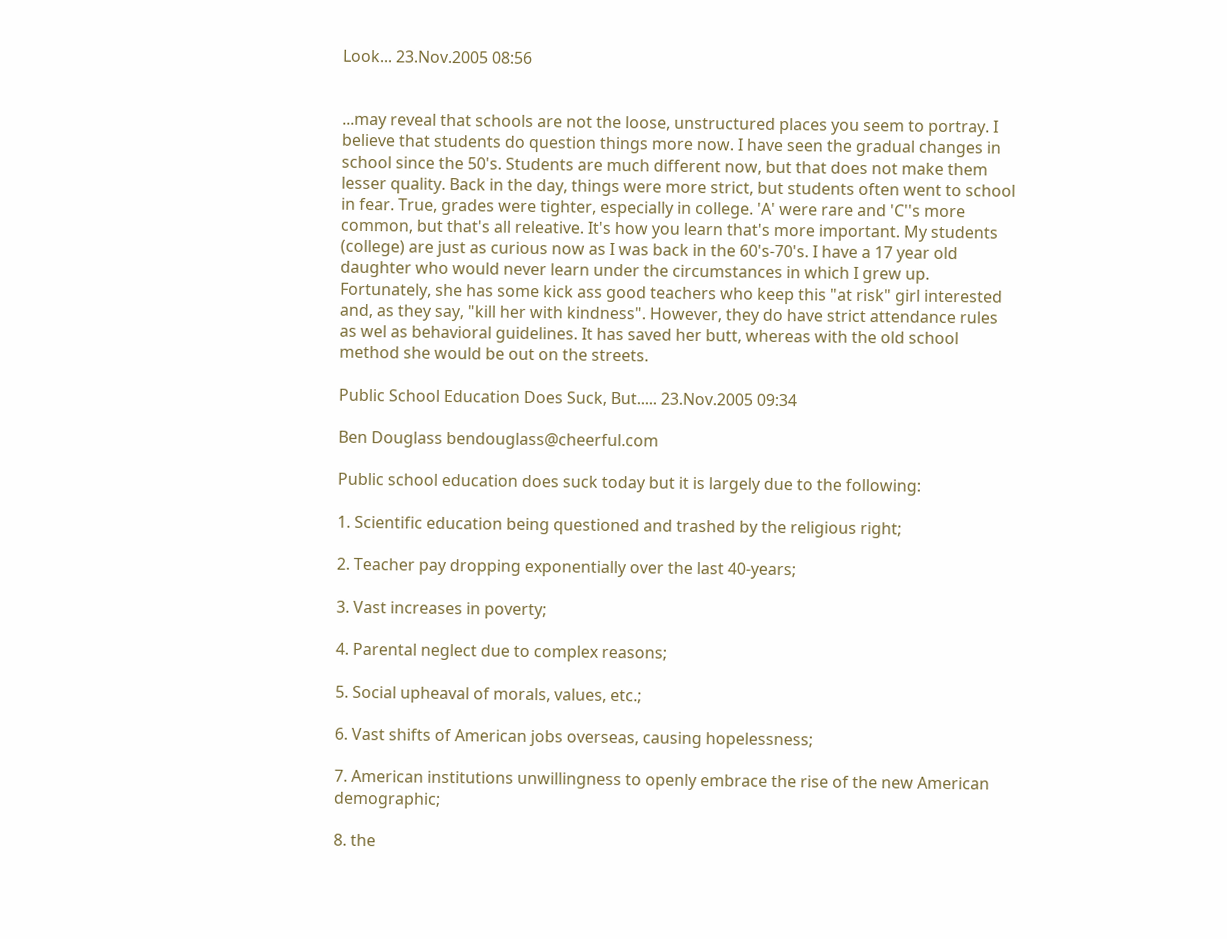Look... 23.Nov.2005 08:56


...may reveal that schools are not the loose, unstructured places you seem to portray. I believe that students do question things more now. I have seen the gradual changes in school since the 50's. Students are much different now, but that does not make them lesser quality. Back in the day, things were more strict, but students often went to school in fear. True, grades were tighter, especially in college. 'A' were rare and 'C''s more common, but that's all releative. It's how you learn that's more important. My students (college) are just as curious now as I was back in the 60's-70's. I have a 17 year old daughter who would never learn under the circumstances in which I grew up. Fortunately, she has some kick ass good teachers who keep this "at risk" girl interested and, as they say, "kill her with kindness". However, they do have strict attendance rules as wel as behavioral guidelines. It has saved her butt, whereas with the old school method she would be out on the streets.

Public School Education Does Suck, But..... 23.Nov.2005 09:34

Ben Douglass bendouglass@cheerful.com

Public school education does suck today but it is largely due to the following:

1. Scientific education being questioned and trashed by the religious right;

2. Teacher pay dropping exponentially over the last 40-years;

3. Vast increases in poverty;

4. Parental neglect due to complex reasons;

5. Social upheaval of morals, values, etc.;

6. Vast shifts of American jobs overseas, causing hopelessness;

7. American institutions unwillingness to openly embrace the rise of the new American demographic;

8. the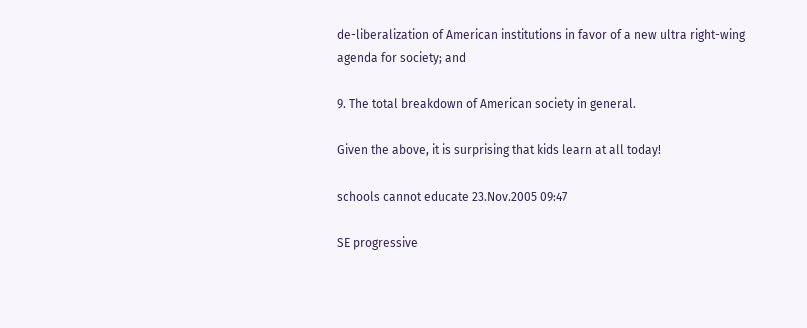de-liberalization of American institutions in favor of a new ultra right-wing agenda for society; and

9. The total breakdown of American society in general.

Given the above, it is surprising that kids learn at all today!

schools cannot educate 23.Nov.2005 09:47

SE progressive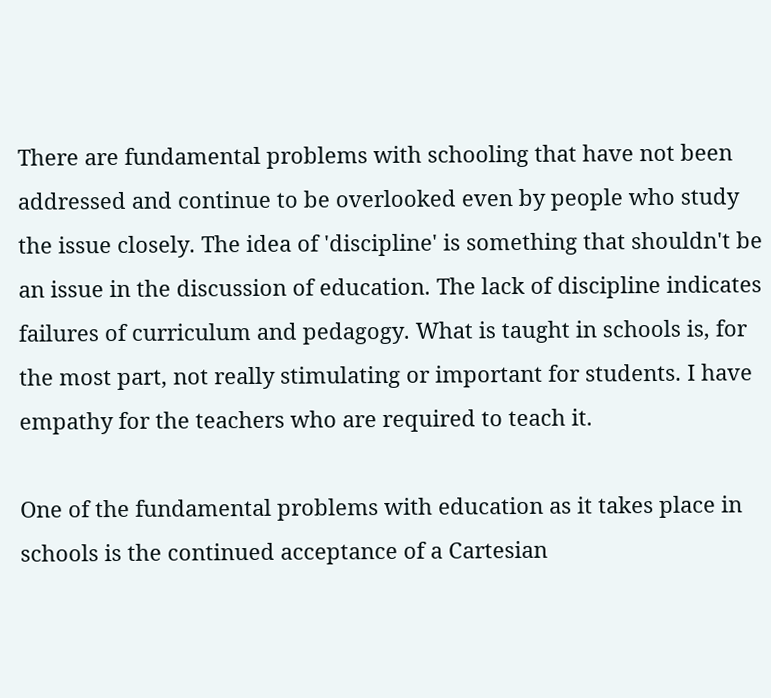There are fundamental problems with schooling that have not been addressed and continue to be overlooked even by people who study the issue closely. The idea of 'discipline' is something that shouldn't be an issue in the discussion of education. The lack of discipline indicates failures of curriculum and pedagogy. What is taught in schools is, for the most part, not really stimulating or important for students. I have empathy for the teachers who are required to teach it.

One of the fundamental problems with education as it takes place in schools is the continued acceptance of a Cartesian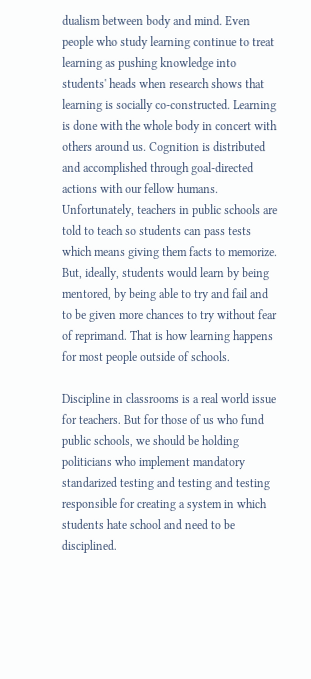dualism between body and mind. Even people who study learning continue to treat learning as pushing knowledge into students' heads when research shows that learning is socially co-constructed. Learning is done with the whole body in concert with others around us. Cognition is distributed and accomplished through goal-directed actions with our fellow humans. Unfortunately, teachers in public schools are told to teach so students can pass tests which means giving them facts to memorize. But, ideally, students would learn by being mentored, by being able to try and fail and to be given more chances to try without fear of reprimand. That is how learning happens for most people outside of schools.

Discipline in classrooms is a real world issue for teachers. But for those of us who fund public schools, we should be holding politicians who implement mandatory standarized testing and testing and testing responsible for creating a system in which students hate school and need to be disciplined.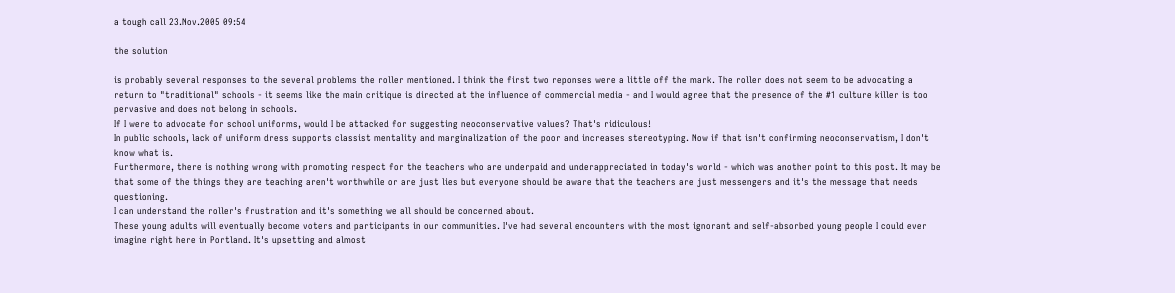a tough call 23.Nov.2005 09:54

the solution

is probably several responses to the several problems the roller mentioned. I think the first two reponses were a little off the mark. The roller does not seem to be advocating a return to "traditional" schools - it seems like the main critique is directed at the influence of commercial media - and I would agree that the presence of the #1 culture killer is too pervasive and does not belong in schools.
If I were to advocate for school uniforms, would I be attacked for suggesting neoconservative values? That's ridiculous!
In public schools, lack of uniform dress supports classist mentality and marginalization of the poor and increases stereotyping. Now if that isn't confirming neoconservatism, I don't know what is.
Furthermore, there is nothing wrong with promoting respect for the teachers who are underpaid and underappreciated in today's world - which was another point to this post. It may be that some of the things they are teaching aren't worthwhile or are just lies but everyone should be aware that the teachers are just messengers and it's the message that needs questioning.
I can understand the roller's frustration and it's something we all should be concerned about.
These young adults will eventually become voters and participants in our communities. I've had several encounters with the most ignorant and self-absorbed young people I could ever imagine right here in Portland. It's upsetting and almost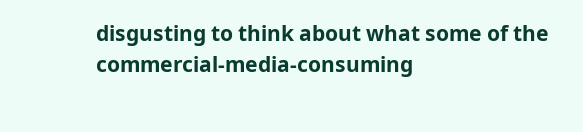disgusting to think about what some of the commercial-media-consuming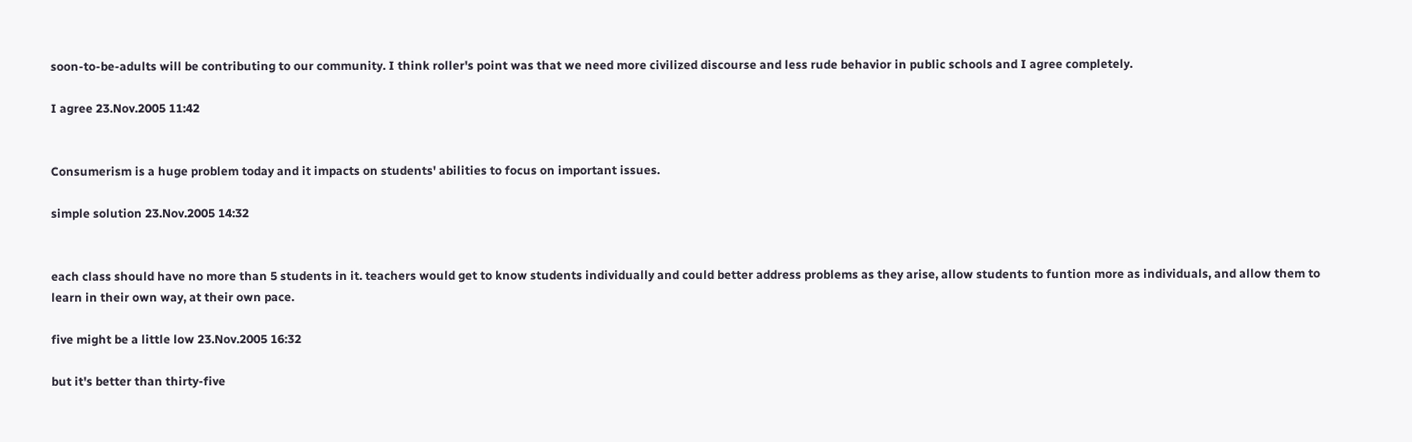soon-to-be-adults will be contributing to our community. I think roller's point was that we need more civilized discourse and less rude behavior in public schools and I agree completely.

I agree 23.Nov.2005 11:42


Consumerism is a huge problem today and it impacts on students' abilities to focus on important issues.

simple solution 23.Nov.2005 14:32


each class should have no more than 5 students in it. teachers would get to know students individually and could better address problems as they arise, allow students to funtion more as individuals, and allow them to learn in their own way, at their own pace.

five might be a little low 23.Nov.2005 16:32

but it's better than thirty-five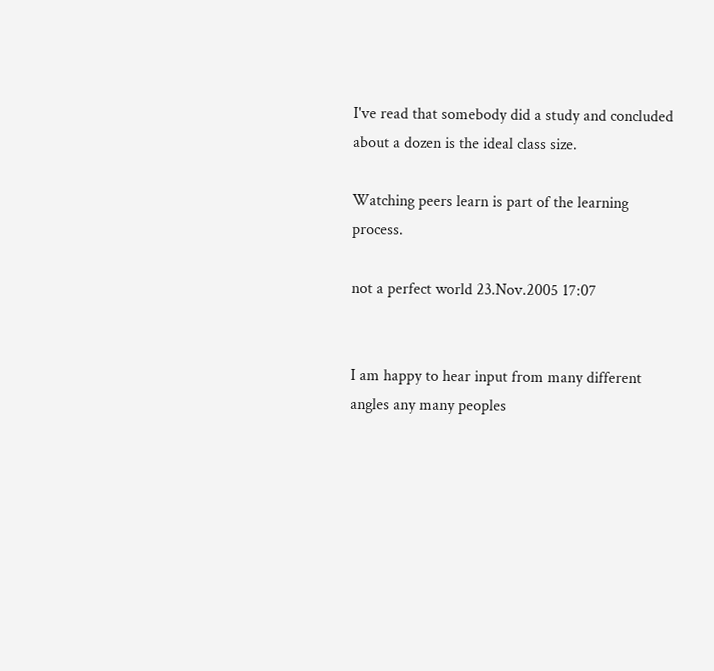I've read that somebody did a study and concluded about a dozen is the ideal class size.

Watching peers learn is part of the learning process.

not a perfect world 23.Nov.2005 17:07


I am happy to hear input from many different angles any many peoples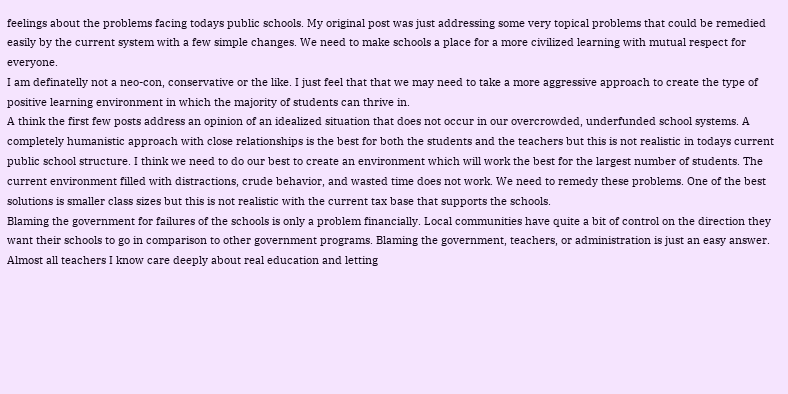feelings about the problems facing todays public schools. My original post was just addressing some very topical problems that could be remedied easily by the current system with a few simple changes. We need to make schools a place for a more civilized learning with mutual respect for everyone.
I am definatelly not a neo-con, conservative or the like. I just feel that that we may need to take a more aggressive approach to create the type of positive learning environment in which the majority of students can thrive in.
A think the first few posts address an opinion of an idealized situation that does not occur in our overcrowded, underfunded school systems. A completely humanistic approach with close relationships is the best for both the students and the teachers but this is not realistic in todays current public school structure. I think we need to do our best to create an environment which will work the best for the largest number of students. The current environment filled with distractions, crude behavior, and wasted time does not work. We need to remedy these problems. One of the best solutions is smaller class sizes but this is not realistic with the current tax base that supports the schools.
Blaming the government for failures of the schools is only a problem financially. Local communities have quite a bit of control on the direction they want their schools to go in comparison to other government programs. Blaming the government, teachers, or administration is just an easy answer. Almost all teachers I know care deeply about real education and letting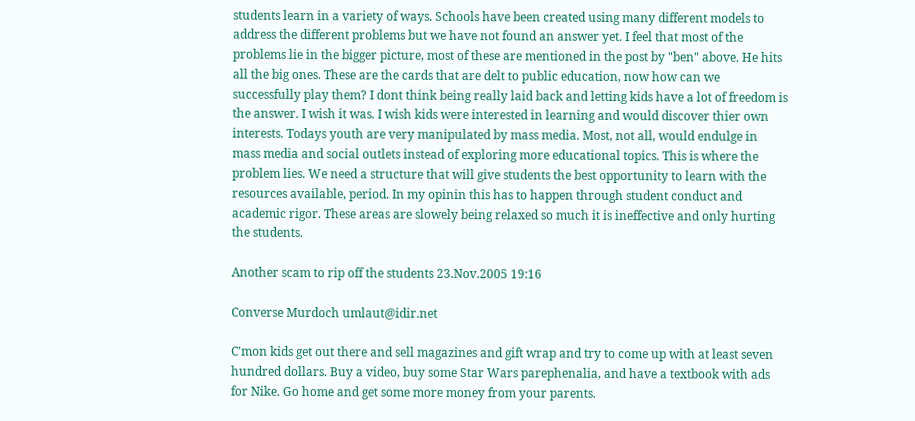students learn in a variety of ways. Schools have been created using many different models to address the different problems but we have not found an answer yet. I feel that most of the problems lie in the bigger picture, most of these are mentioned in the post by "ben" above. He hits all the big ones. These are the cards that are delt to public education, now how can we successfully play them? I dont think being really laid back and letting kids have a lot of freedom is the answer. I wish it was. I wish kids were interested in learning and would discover thier own interests. Todays youth are very manipulated by mass media. Most, not all, would endulge in mass media and social outlets instead of exploring more educational topics. This is where the problem lies. We need a structure that will give students the best opportunity to learn with the resources available, period. In my opinin this has to happen through student conduct and academic rigor. These areas are slowely being relaxed so much it is ineffective and only hurting the students.

Another scam to rip off the students 23.Nov.2005 19:16

Converse Murdoch umlaut@idir.net

C'mon kids get out there and sell magazines and gift wrap and try to come up with at least seven hundred dollars. Buy a video, buy some Star Wars parephenalia, and have a textbook with ads for Nike. Go home and get some more money from your parents.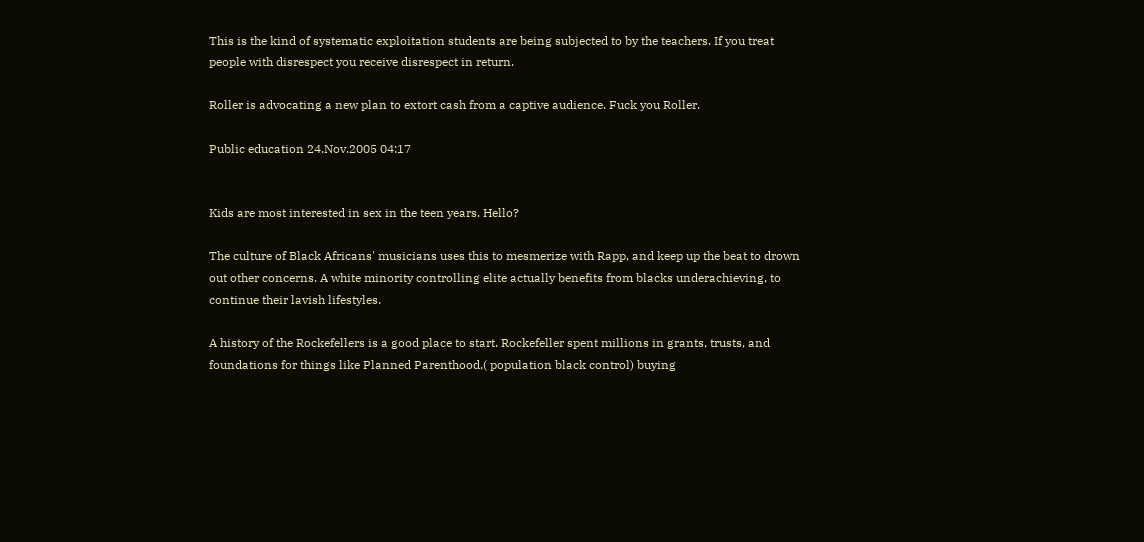This is the kind of systematic exploitation students are being subjected to by the teachers. If you treat people with disrespect you receive disrespect in return.

Roller is advocating a new plan to extort cash from a captive audience. Fuck you Roller.

Public education 24.Nov.2005 04:17


Kids are most interested in sex in the teen years. Hello?

The culture of Black Africans' musicians uses this to mesmerize with Rapp, and keep up the beat to drown out other concerns. A white minority controlling elite actually benefits from blacks underachieving, to continue their lavish lifestyles.

A history of the Rockefellers is a good place to start. Rockefeller spent millions in grants, trusts, and foundations for things like Planned Parenthood,( population black control) buying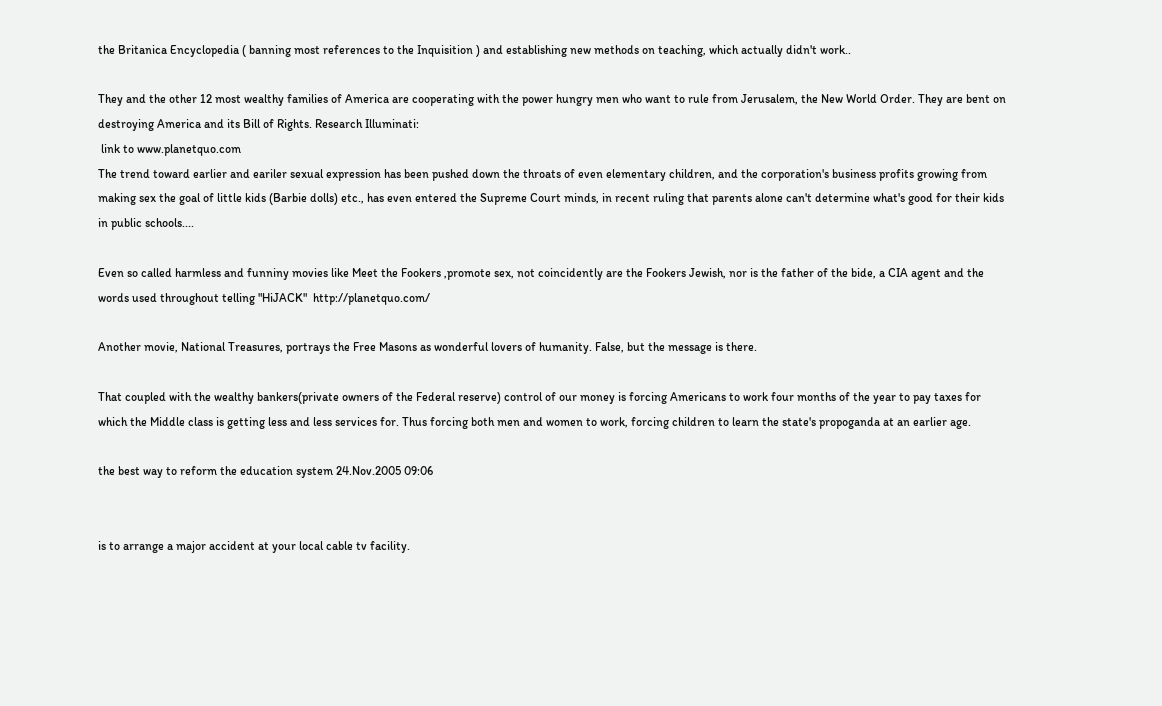the Britanica Encyclopedia ( banning most references to the Inquisition ) and establishing new methods on teaching, which actually didn't work..

They and the other 12 most wealthy families of America are cooperating with the power hungry men who want to rule from Jerusalem, the New World Order. They are bent on destroying America and its Bill of Rights. Research Illuminati:
 link to www.planetquo.com
The trend toward earlier and eariler sexual expression has been pushed down the throats of even elementary children, and the corporation's business profits growing from making sex the goal of little kids (Barbie dolls) etc., has even entered the Supreme Court minds, in recent ruling that parents alone can't determine what's good for their kids in public schools....

Even so called harmless and funniny movies like Meet the Fookers ,promote sex, not coincidently are the Fookers Jewish, nor is the father of the bide, a CIA agent and the words used throughout telling "HiJACK"  http://planetquo.com/

Another movie, National Treasures, portrays the Free Masons as wonderful lovers of humanity. False, but the message is there.

That coupled with the wealthy bankers(private owners of the Federal reserve) control of our money is forcing Americans to work four months of the year to pay taxes for which the Middle class is getting less and less services for. Thus forcing both men and women to work, forcing children to learn the state's propoganda at an earlier age.

the best way to reform the education system 24.Nov.2005 09:06


is to arrange a major accident at your local cable tv facility.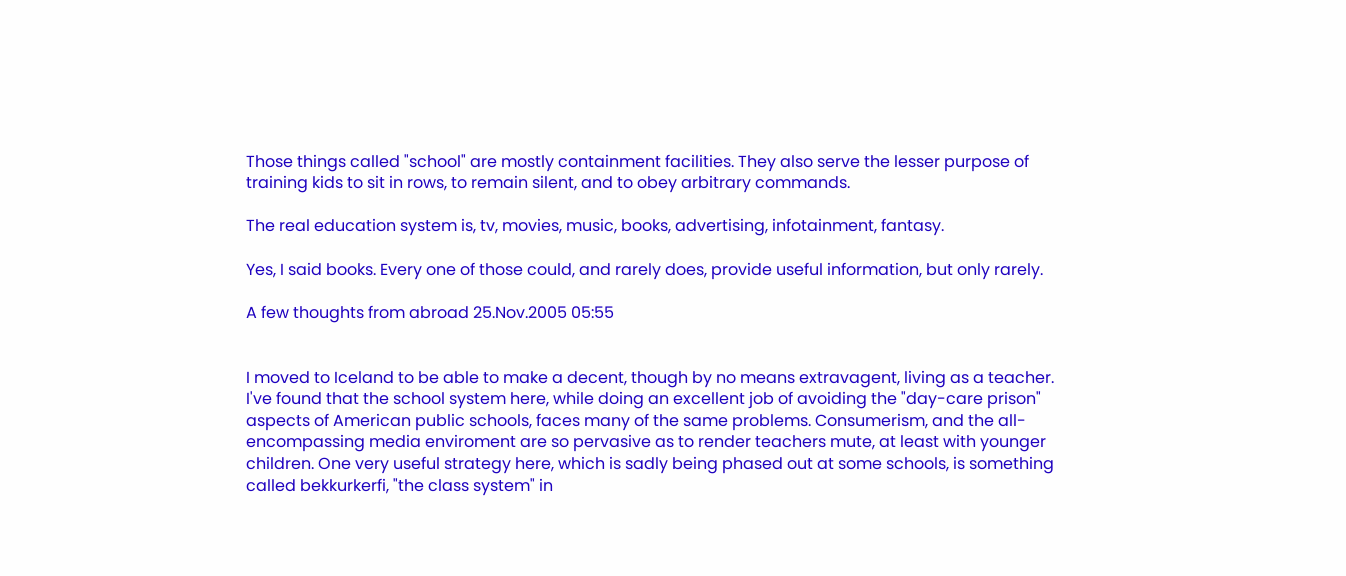Those things called "school" are mostly containment facilities. They also serve the lesser purpose of training kids to sit in rows, to remain silent, and to obey arbitrary commands.

The real education system is, tv, movies, music, books, advertising, infotainment, fantasy.

Yes, I said books. Every one of those could, and rarely does, provide useful information, but only rarely.

A few thoughts from abroad 25.Nov.2005 05:55


I moved to Iceland to be able to make a decent, though by no means extravagent, living as a teacher. I've found that the school system here, while doing an excellent job of avoiding the "day-care prison" aspects of American public schools, faces many of the same problems. Consumerism, and the all-encompassing media enviroment are so pervasive as to render teachers mute, at least with younger children. One very useful strategy here, which is sadly being phased out at some schools, is something called bekkurkerfi, "the class system" in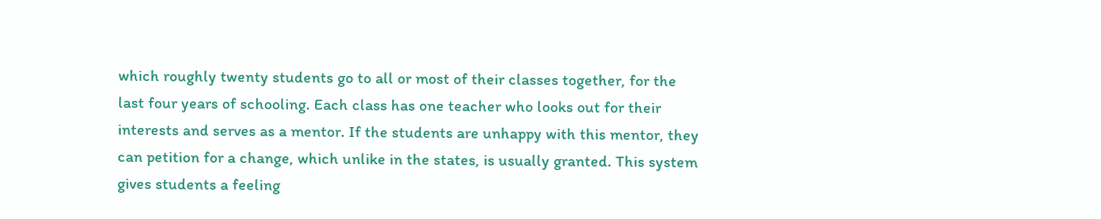which roughly twenty students go to all or most of their classes together, for the last four years of schooling. Each class has one teacher who looks out for their interests and serves as a mentor. If the students are unhappy with this mentor, they can petition for a change, which unlike in the states, is usually granted. This system gives students a feeling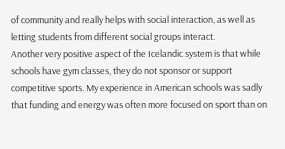of community and really helps with social interaction, as well as letting students from different social groups interact.
Another very positive aspect of the Icelandic system is that while schools have gym classes, they do not sponsor or support competitive sports. My experience in American schools was sadly that funding and energy was often more focused on sport than on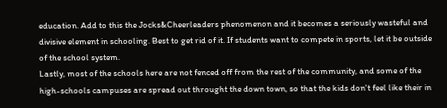education. Add to this the Jocks&Cheerleaders phenomenon and it becomes a seriously wasteful and divisive element in schooling. Best to get rid of it. If students want to compete in sports, let it be outside of the school system.
Lastly, most of the schools here are not fenced off from the rest of the community, and some of the high-schools campuses are spread out throught the down town, so that the kids don't feel like their in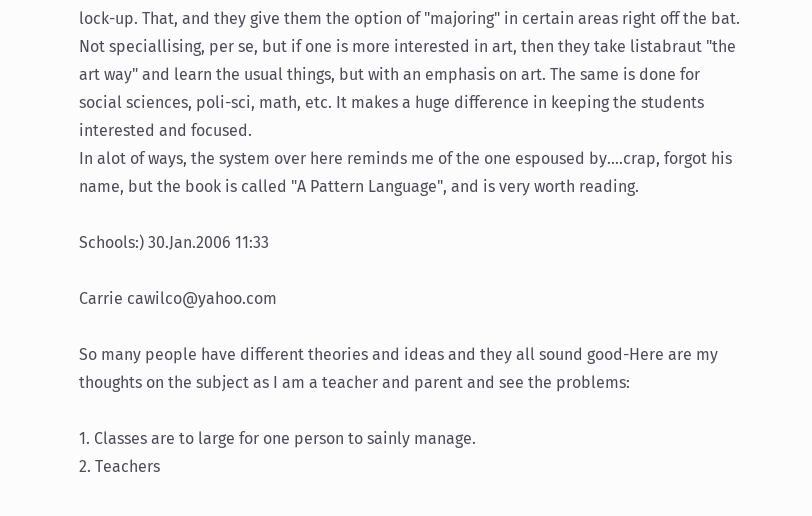lock-up. That, and they give them the option of "majoring" in certain areas right off the bat. Not speciallising, per se, but if one is more interested in art, then they take listabraut "the art way" and learn the usual things, but with an emphasis on art. The same is done for social sciences, poli-sci, math, etc. It makes a huge difference in keeping the students interested and focused.
In alot of ways, the system over here reminds me of the one espoused by....crap, forgot his name, but the book is called "A Pattern Language", and is very worth reading.

Schools:) 30.Jan.2006 11:33

Carrie cawilco@yahoo.com

So many people have different theories and ideas and they all sound good-Here are my thoughts on the subject as I am a teacher and parent and see the problems:

1. Classes are to large for one person to sainly manage.
2. Teachers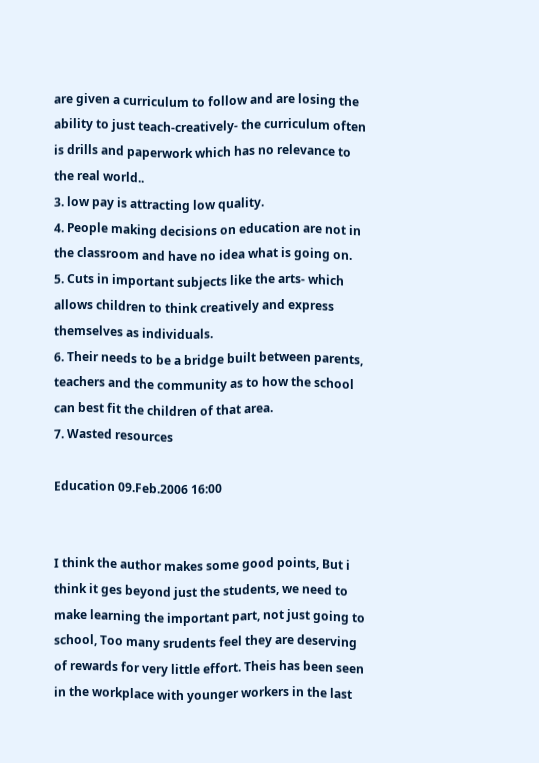are given a curriculum to follow and are losing the ability to just teach-creatively- the curriculum often is drills and paperwork which has no relevance to the real world..
3. low pay is attracting low quality.
4. People making decisions on education are not in the classroom and have no idea what is going on.
5. Cuts in important subjects like the arts- which allows children to think creatively and express themselves as individuals.
6. Their needs to be a bridge built between parents, teachers and the community as to how the school can best fit the children of that area.
7. Wasted resources

Education 09.Feb.2006 16:00


I think the author makes some good points, But i think it ges beyond just the students, we need to make learning the important part, not just going to school, Too many srudents feel they are deserving of rewards for very little effort. Theis has been seen in the workplace with younger workers in the last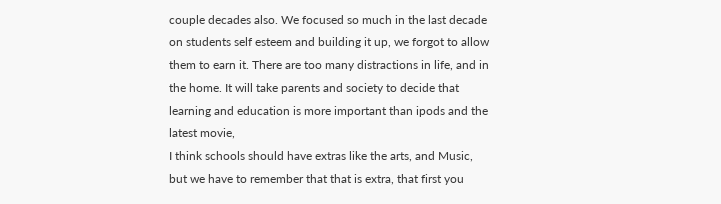couple decades also. We focused so much in the last decade on students self esteem and building it up, we forgot to allow them to earn it. There are too many distractions in life, and in the home. It will take parents and society to decide that learning and education is more important than ipods and the latest movie,
I think schools should have extras like the arts, and Music, but we have to remember that that is extra, that first you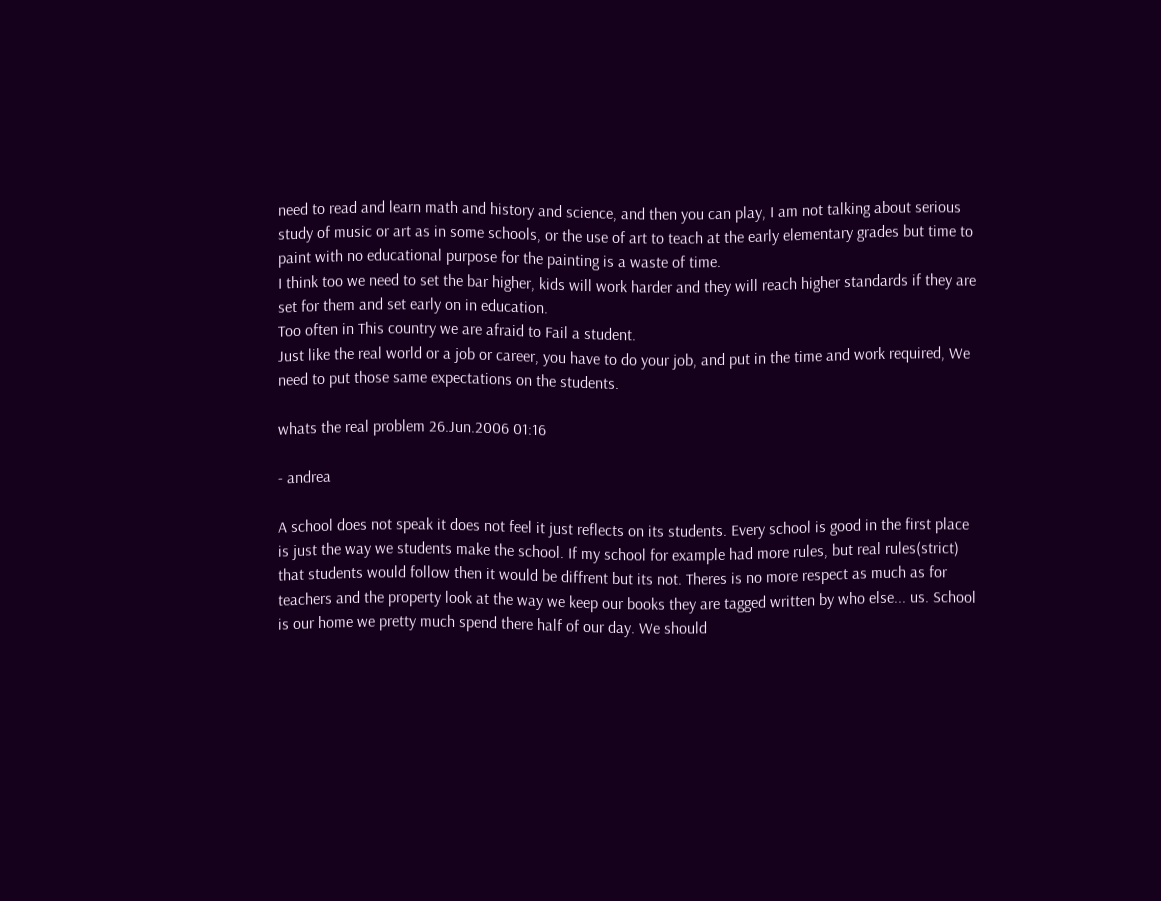need to read and learn math and history and science, and then you can play, I am not talking about serious study of music or art as in some schools, or the use of art to teach at the early elementary grades but time to paint with no educational purpose for the painting is a waste of time.
I think too we need to set the bar higher, kids will work harder and they will reach higher standards if they are set for them and set early on in education.
Too often in This country we are afraid to Fail a student.
Just like the real world or a job or career, you have to do your job, and put in the time and work required, We need to put those same expectations on the students.

whats the real problem 26.Jun.2006 01:16

- andrea

A school does not speak it does not feel it just reflects on its students. Every school is good in the first place is just the way we students make the school. If my school for example had more rules, but real rules(strict) that students would follow then it would be diffrent but its not. Theres is no more respect as much as for teachers and the property look at the way we keep our books they are tagged written by who else... us. School is our home we pretty much spend there half of our day. We should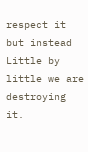respect it but instead Little by little we are destroying it.